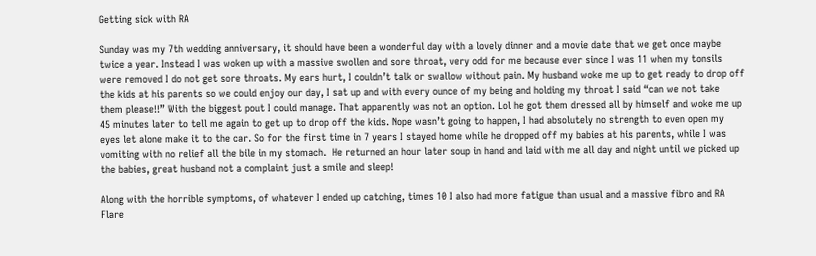Getting sick with RA

Sunday was my 7th wedding anniversary, it should have been a wonderful day with a lovely dinner and a movie date that we get once maybe twice a year. Instead I was woken up with a massive swollen and sore throat, very odd for me because ever since I was 11 when my tonsils were removed I do not get sore throats. My ears hurt, I couldn’t talk or swallow without pain. My husband woke me up to get ready to drop off the kids at his parents so we could enjoy our day, I sat up and with every ounce of my being and holding my throat I said “can we not take them please!!” With the biggest pout I could manage. That apparently was not an option. Lol he got them dressed all by himself and woke me up 45 minutes later to tell me again to get up to drop off the kids. Nope wasn’t going to happen, I had absolutely no strength to even open my eyes let alone make it to the car. So for the first time in 7 years I stayed home while he dropped off my babies at his parents, while I was vomiting with no relief all the bile in my stomach.  He returned an hour later soup in hand and laid with me all day and night until we picked up the babies, great husband not a complaint just a smile and sleep!

Along with the horrible symptoms, of whatever I ended up catching, times 10 I also had more fatigue than usual and a massive fibro and RA Flare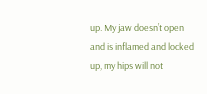up. My jaw doesn’t open and is inflamed and locked up, my hips will not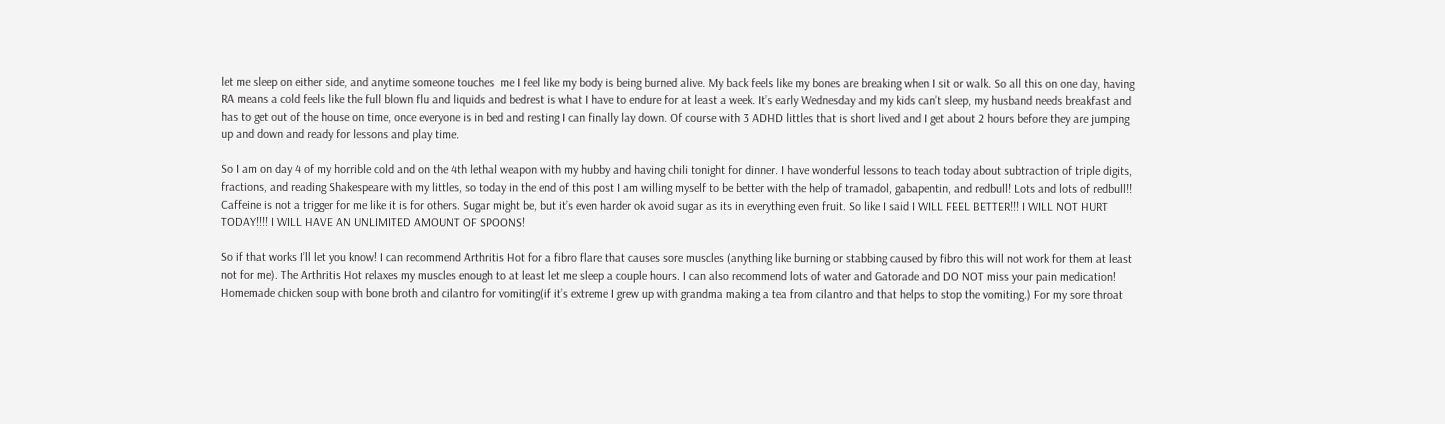let me sleep on either side, and anytime someone touches  me I feel like my body is being burned alive. My back feels like my bones are breaking when I sit or walk. So all this on one day, having RA means a cold feels like the full blown flu and liquids and bedrest is what I have to endure for at least a week. It’s early Wednesday and my kids can’t sleep, my husband needs breakfast and has to get out of the house on time, once everyone is in bed and resting I can finally lay down. Of course with 3 ADHD littles that is short lived and I get about 2 hours before they are jumping up and down and ready for lessons and play time.

So I am on day 4 of my horrible cold and on the 4th lethal weapon with my hubby and having chili tonight for dinner. I have wonderful lessons to teach today about subtraction of triple digits, fractions, and reading Shakespeare with my littles, so today in the end of this post I am willing myself to be better with the help of tramadol, gabapentin, and redbull! Lots and lots of redbull!! Caffeine is not a trigger for me like it is for others. Sugar might be, but it’s even harder ok avoid sugar as its in everything even fruit. So like I said I WILL FEEL BETTER!!! I WILL NOT HURT TODAY!!!! I WILL HAVE AN UNLIMITED AMOUNT OF SPOONS!

So if that works I’ll let you know! I can recommend Arthritis Hot for a fibro flare that causes sore muscles (anything like burning or stabbing caused by fibro this will not work for them at least not for me). The Arthritis Hot relaxes my muscles enough to at least let me sleep a couple hours. I can also recommend lots of water and Gatorade and DO NOT miss your pain medication! Homemade chicken soup with bone broth and cilantro for vomiting(if it’s extreme I grew up with grandma making a tea from cilantro and that helps to stop the vomiting.) For my sore throat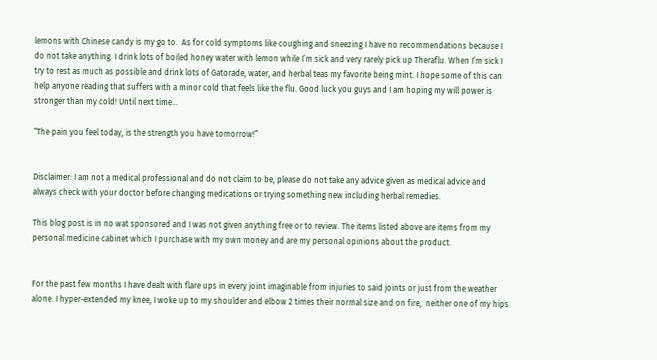lemons with Chinese candy is my go to.  As for cold symptoms like coughing and sneezing I have no recommendations because I do not take anything. I drink lots of boiled honey water with lemon while I’m sick and very rarely pick up Theraflu. When I’m sick I try to rest as much as possible and drink lots of Gatorade, water, and herbal teas my favorite being mint. I hope some of this can help anyone reading that suffers with a minor cold that feels like the flu. Good luck you guys and I am hoping my will power is stronger than my cold! Until next time…

“The pain you feel today, is the strength you have tomorrow!”


Disclaimer: I am not a medical professional and do not claim to be, please do not take any advice given as medical advice and always check with your doctor before changing medications or trying something new including herbal remedies.

This blog post is in no wat sponsored and I was not given anything free or to review. The items listed above are items from my personal medicine cabinet which I purchase with my own money and are my personal opinions about the product.


For the past few months I have dealt with flare ups in every joint imaginable from injuries to said joints or just from the weather alone. I hyper-extended my knee, I woke up to my shoulder and elbow 2 times their normal size and on fire,  neither one of my hips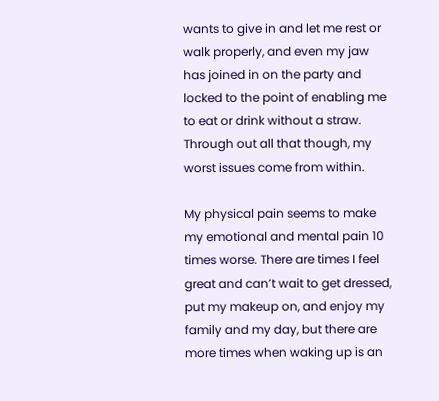wants to give in and let me rest or walk properly, and even my jaw has joined in on the party and locked to the point of enabling me to eat or drink without a straw. Through out all that though, my worst issues come from within.

My physical pain seems to make my emotional and mental pain 10 times worse. There are times I feel great and can’t wait to get dressed, put my makeup on, and enjoy my family and my day, but there are more times when waking up is an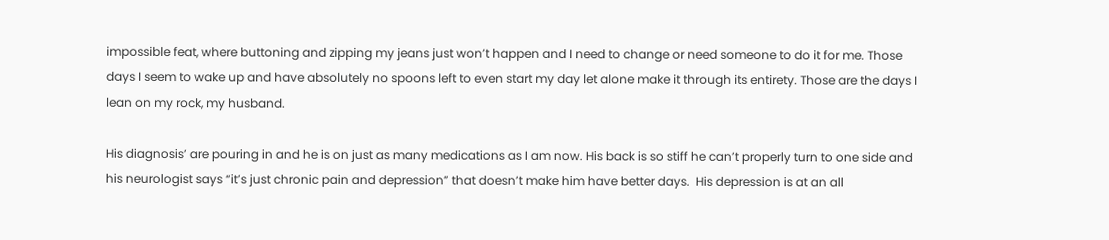impossible feat, where buttoning and zipping my jeans just won’t happen and I need to change or need someone to do it for me. Those days I seem to wake up and have absolutely no spoons left to even start my day let alone make it through its entirety. Those are the days I lean on my rock, my husband.

His diagnosis’ are pouring in and he is on just as many medications as I am now. His back is so stiff he can’t properly turn to one side and his neurologist says “it’s just chronic pain and depression” that doesn’t make him have better days.  His depression is at an all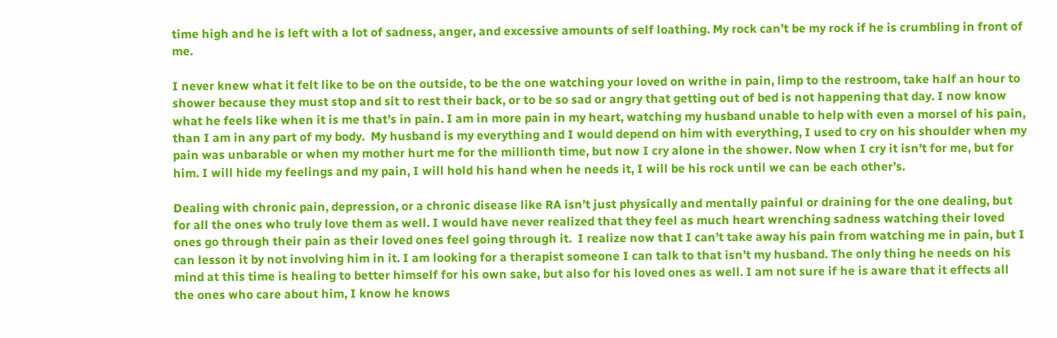time high and he is left with a lot of sadness, anger, and excessive amounts of self loathing. My rock can’t be my rock if he is crumbling in front of me.

I never knew what it felt like to be on the outside, to be the one watching your loved on writhe in pain, limp to the restroom, take half an hour to shower because they must stop and sit to rest their back, or to be so sad or angry that getting out of bed is not happening that day. I now know what he feels like when it is me that’s in pain. I am in more pain in my heart, watching my husband unable to help with even a morsel of his pain, than I am in any part of my body.  My husband is my everything and I would depend on him with everything, I used to cry on his shoulder when my pain was unbarable or when my mother hurt me for the millionth time, but now I cry alone in the shower. Now when I cry it isn’t for me, but for him. I will hide my feelings and my pain, I will hold his hand when he needs it, I will be his rock until we can be each other’s.

Dealing with chronic pain, depression, or a chronic disease like RA isn’t just physically and mentally painful or draining for the one dealing, but for all the ones who truly love them as well. I would have never realized that they feel as much heart wrenching sadness watching their loved ones go through their pain as their loved ones feel going through it.  I realize now that I can’t take away his pain from watching me in pain, but I can lesson it by not involving him in it. I am looking for a therapist someone I can talk to that isn’t my husband. The only thing he needs on his mind at this time is healing to better himself for his own sake, but also for his loved ones as well. I am not sure if he is aware that it effects all the ones who care about him, I know he knows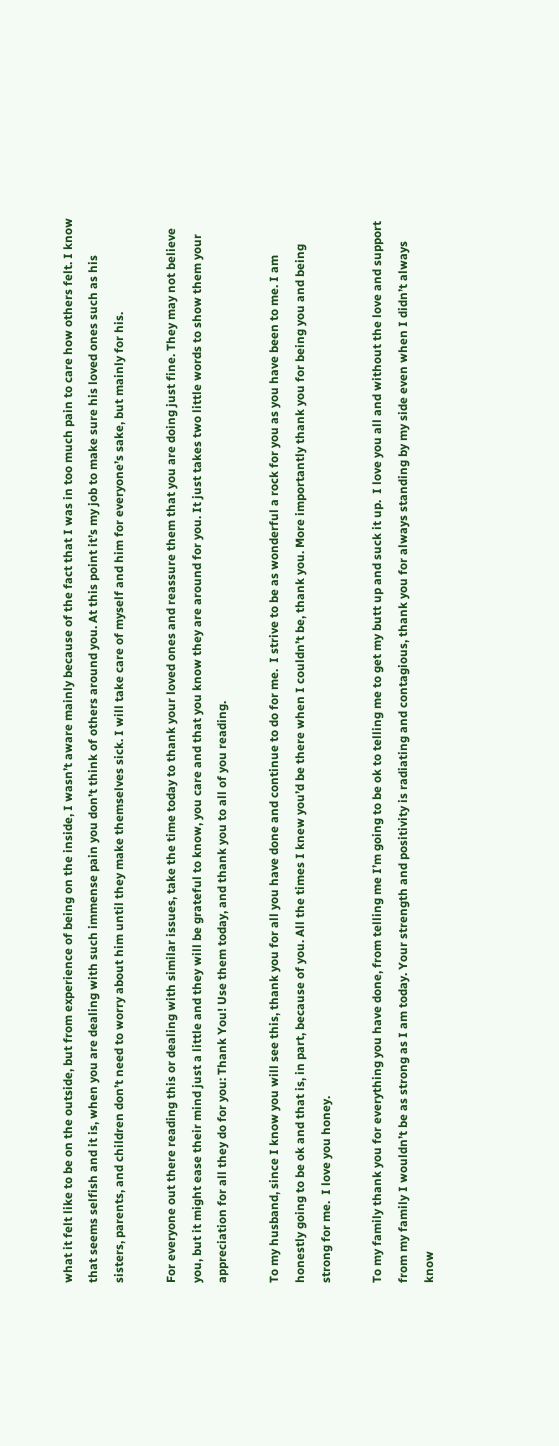what it felt like to be on the outside, but from experience of being on the inside, I wasn’t aware mainly because of the fact that I was in too much pain to care how others felt. I know that seems selfish and it is, when you are dealing with such immense pain you don’t think of others around you. At this point it’s my job to make sure his loved ones such as his sisters, parents, and children don’t need to worry about him until they make themselves sick. I will take care of myself and him for everyone’s sake, but mainly for his.

For everyone out there reading this or dealing with similar issues, take the time today to thank your loved ones and reassure them that you are doing just fine. They may not believe you, but it might ease their mind just a little and they will be grateful to know, you care and that you know they are around for you. It just takes two little words to show them your appreciation for all they do for you: Thank You! Use them today, and thank you to all of you reading.

To my husband, since I know you will see this, thank you for all you have done and continue to do for me.  I strive to be as wonderful a rock for you as you have been to me. I am honestly going to be ok and that is, in part, because of you. All the times I knew you’d be there when I couldn’t be, thank you. More importantly thank you for being you and being strong for me.  I love you honey.

To my family thank you for everything you have done, from telling me I’m going to be ok to telling me to get my butt up and suck it up.  I love you all and without the love and support from my family I wouldn’t be as strong as I am today. Your strength and positivity is radiating and contagious, thank you for always standing by my side even when I didn’t always know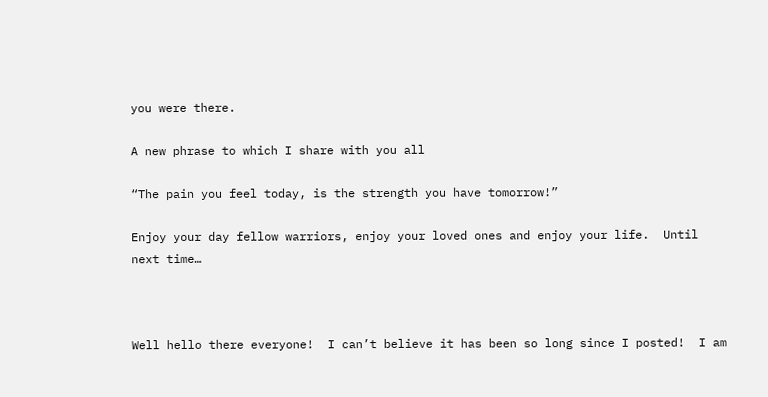you were there.

A new phrase to which I share with you all

“The pain you feel today, is the strength you have tomorrow!”

Enjoy your day fellow warriors, enjoy your loved ones and enjoy your life.  Until next time…



Well hello there everyone!  I can’t believe it has been so long since I posted!  I am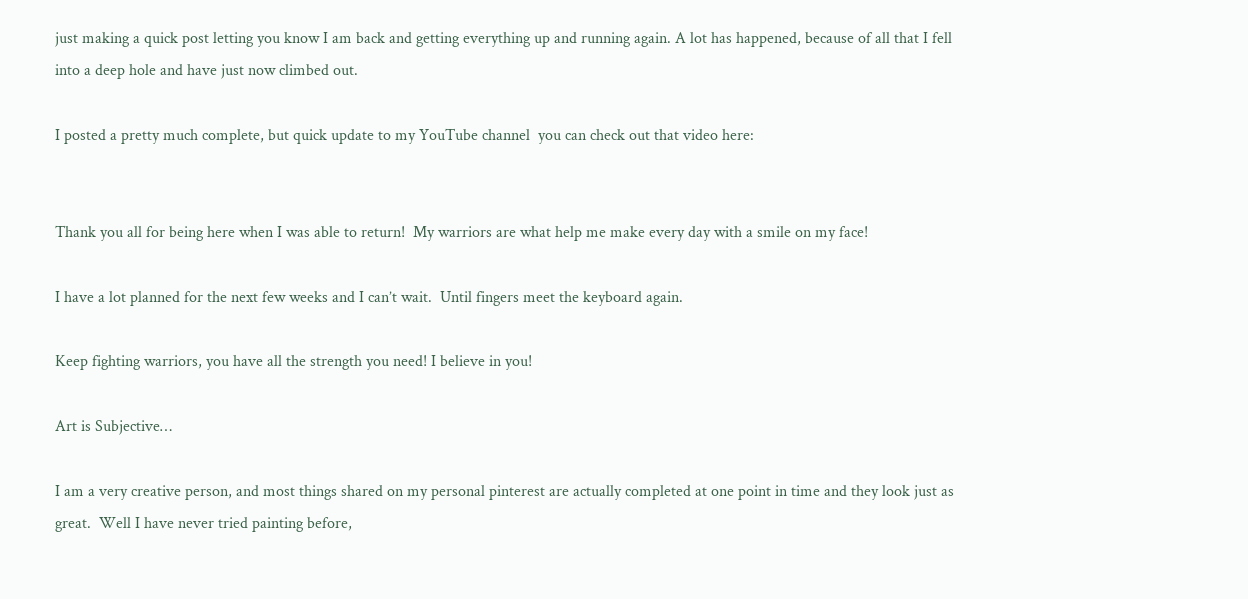just making a quick post letting you know I am back and getting everything up and running again. A lot has happened, because of all that I fell into a deep hole and have just now climbed out.

I posted a pretty much complete, but quick update to my YouTube channel  you can check out that video here:


Thank you all for being here when I was able to return!  My warriors are what help me make every day with a smile on my face!

I have a lot planned for the next few weeks and I can’t wait.  Until fingers meet the keyboard again.

Keep fighting warriors, you have all the strength you need! I believe in you!

Art is Subjective…

I am a very creative person, and most things shared on my personal pinterest are actually completed at one point in time and they look just as great.  Well I have never tried painting before,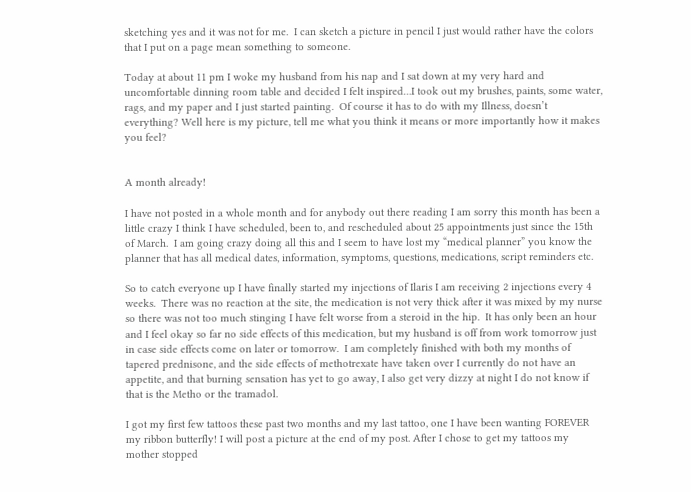sketching yes and it was not for me.  I can sketch a picture in pencil I just would rather have the colors that I put on a page mean something to someone.

Today at about 11 pm I woke my husband from his nap and I sat down at my very hard and uncomfortable dinning room table and decided I felt inspired…I took out my brushes, paints, some water, rags, and my paper and I just started painting.  Of course it has to do with my Illness, doesn’t everything? Well here is my picture, tell me what you think it means or more importantly how it makes you feel?


A month already!

I have not posted in a whole month and for anybody out there reading I am sorry this month has been a little crazy I think I have scheduled, been to, and rescheduled about 25 appointments just since the 15th of March.  I am going crazy doing all this and I seem to have lost my “medical planner” you know the planner that has all medical dates, information, symptoms, questions, medications, script reminders etc.

So to catch everyone up I have finally started my injections of Ilaris I am receiving 2 injections every 4 weeks.  There was no reaction at the site, the medication is not very thick after it was mixed by my nurse so there was not too much stinging I have felt worse from a steroid in the hip.  It has only been an hour and I feel okay so far no side effects of this medication, but my husband is off from work tomorrow just in case side effects come on later or tomorrow.  I am completely finished with both my months of tapered prednisone, and the side effects of methotrexate have taken over I currently do not have an appetite, and that burning sensation has yet to go away, I also get very dizzy at night I do not know if that is the Metho or the tramadol.

I got my first few tattoos these past two months and my last tattoo, one I have been wanting FOREVER my ribbon butterfly! I will post a picture at the end of my post. After I chose to get my tattoos my mother stopped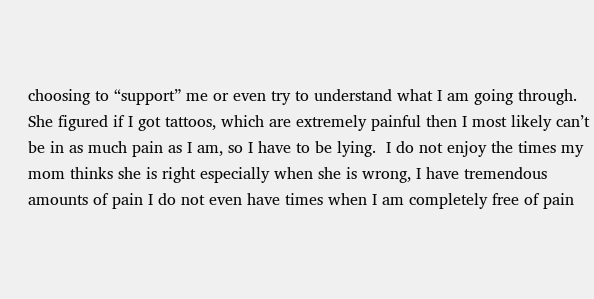choosing to “support” me or even try to understand what I am going through.  She figured if I got tattoos, which are extremely painful then I most likely can’t be in as much pain as I am, so I have to be lying.  I do not enjoy the times my mom thinks she is right especially when she is wrong, I have tremendous amounts of pain I do not even have times when I am completely free of pain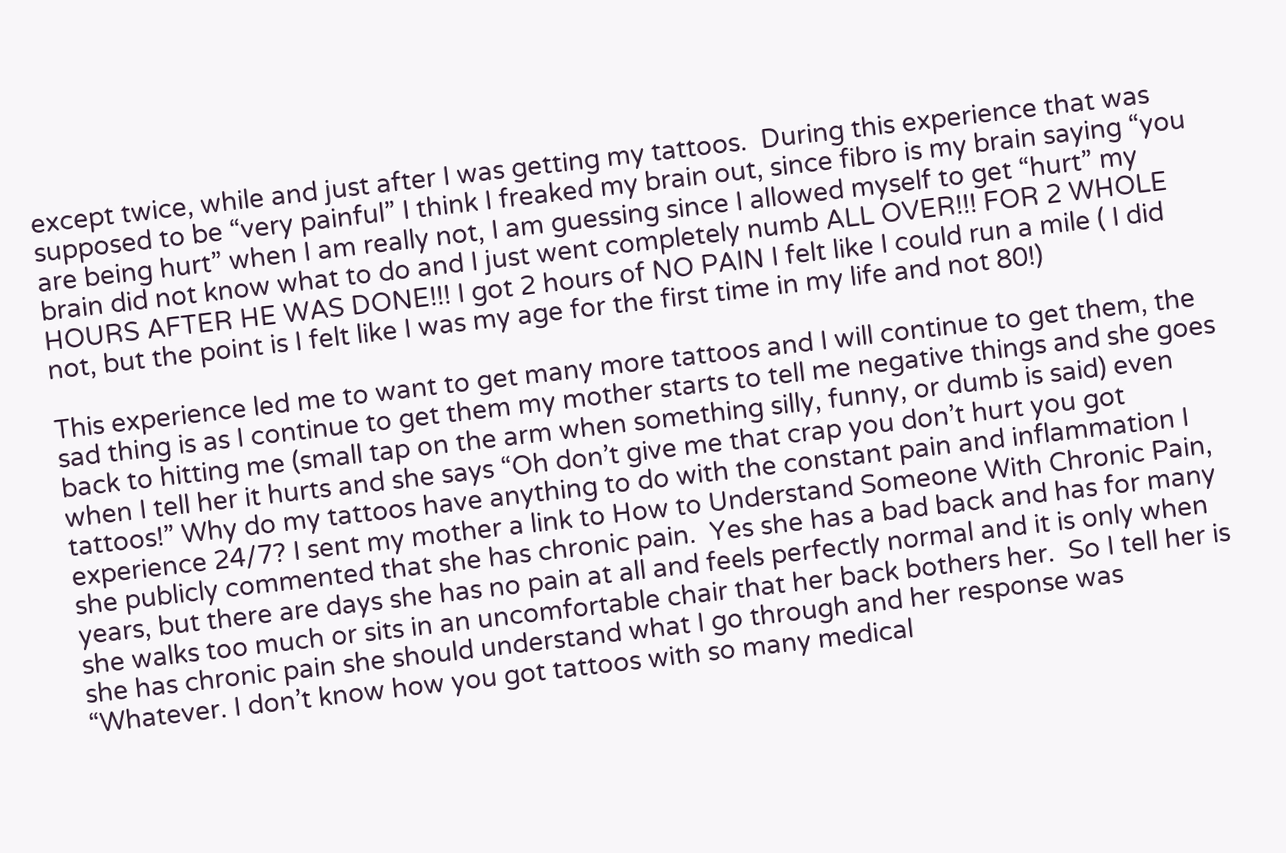except twice, while and just after I was getting my tattoos.  During this experience that was supposed to be “very painful” I think I freaked my brain out, since fibro is my brain saying “you are being hurt” when I am really not, I am guessing since I allowed myself to get “hurt” my brain did not know what to do and I just went completely numb ALL OVER!!! FOR 2 WHOLE HOURS AFTER HE WAS DONE!!! I got 2 hours of NO PAIN I felt like I could run a mile ( I did not, but the point is I felt like I was my age for the first time in my life and not 80!)

This experience led me to want to get many more tattoos and I will continue to get them, the sad thing is as I continue to get them my mother starts to tell me negative things and she goes back to hitting me (small tap on the arm when something silly, funny, or dumb is said) even when I tell her it hurts and she says “Oh don’t give me that crap you don’t hurt you got tattoos!” Why do my tattoos have anything to do with the constant pain and inflammation I experience 24/7? I sent my mother a link to How to Understand Someone With Chronic Pain, she publicly commented that she has chronic pain.  Yes she has a bad back and has for many years, but there are days she has no pain at all and feels perfectly normal and it is only when she walks too much or sits in an uncomfortable chair that her back bothers her.  So I tell her is she has chronic pain she should understand what I go through and her response was “Whatever. I don’t know how you got tattoos with so many medical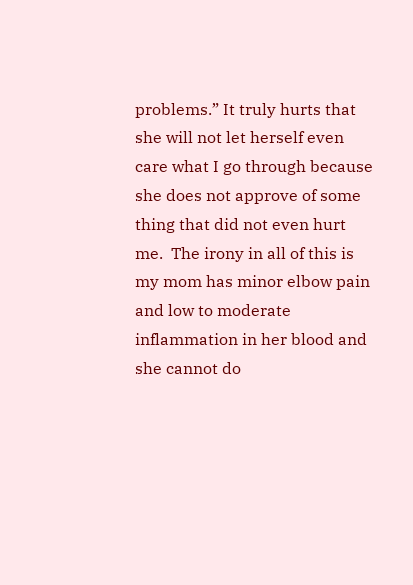problems.” It truly hurts that she will not let herself even care what I go through because she does not approve of some thing that did not even hurt me.  The irony in all of this is my mom has minor elbow pain and low to moderate inflammation in her blood and she cannot do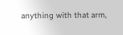anything with that arm,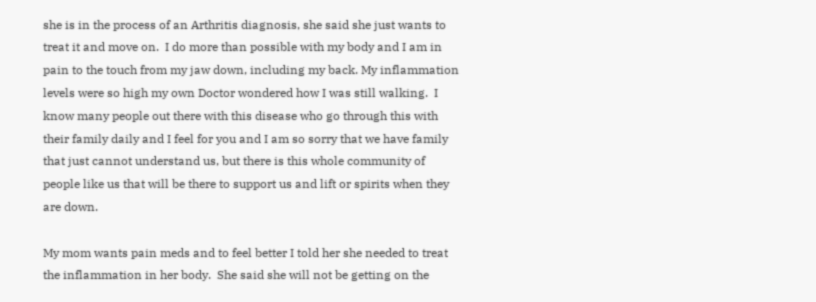she is in the process of an Arthritis diagnosis, she said she just wants to treat it and move on.  I do more than possible with my body and I am in pain to the touch from my jaw down, including my back. My inflammation levels were so high my own Doctor wondered how I was still walking.  I know many people out there with this disease who go through this with their family daily and I feel for you and I am so sorry that we have family that just cannot understand us, but there is this whole community of people like us that will be there to support us and lift or spirits when they are down.

My mom wants pain meds and to feel better I told her she needed to treat the inflammation in her body.  She said she will not be getting on the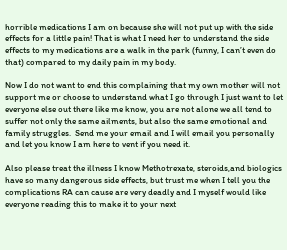horrible medications I am on because she will not put up with the side effects for a little pain! That is what I need her to understand the side effects to my medications are a walk in the park (funny, I can’t even do that) compared to my daily pain in my body.

Now I do not want to end this complaining that my own mother will not support me or choose to understand what I go through I just want to let everyone else out there like me know, you are not alone we all tend to suffer not only the same ailments, but also the same emotional and family struggles.  Send me your email and I will email you personally and let you know I am here to vent if you need it.

Also please treat the illness I know Methotrexate, steroids,and biologics have so many dangerous side effects, but trust me when I tell you the complications RA can cause are very deadly and I myself would like everyone reading this to make it to your next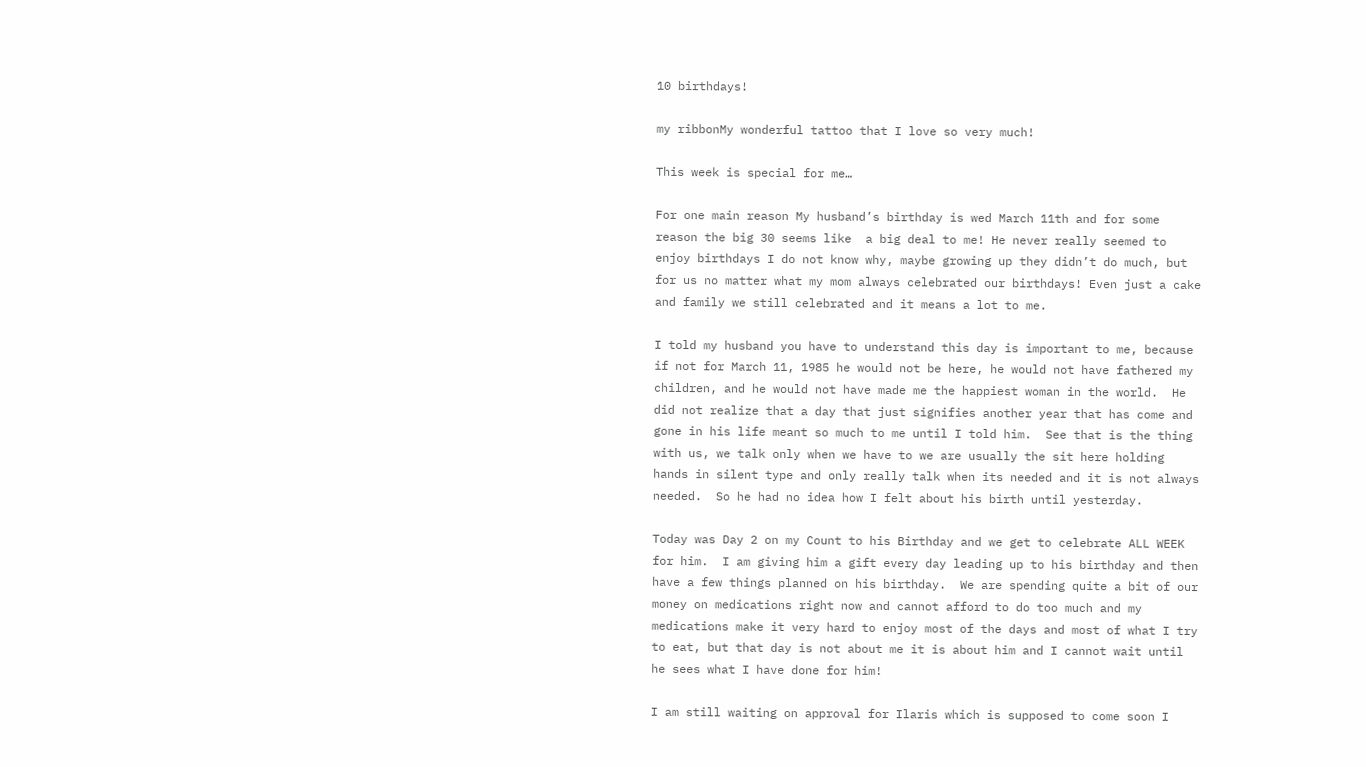10 birthdays!

my ribbonMy wonderful tattoo that I love so very much!

This week is special for me…

For one main reason My husband’s birthday is wed March 11th and for some reason the big 30 seems like  a big deal to me! He never really seemed to enjoy birthdays I do not know why, maybe growing up they didn’t do much, but for us no matter what my mom always celebrated our birthdays! Even just a cake and family we still celebrated and it means a lot to me.

I told my husband you have to understand this day is important to me, because if not for March 11, 1985 he would not be here, he would not have fathered my children, and he would not have made me the happiest woman in the world.  He did not realize that a day that just signifies another year that has come and gone in his life meant so much to me until I told him.  See that is the thing with us, we talk only when we have to we are usually the sit here holding hands in silent type and only really talk when its needed and it is not always needed.  So he had no idea how I felt about his birth until yesterday.

Today was Day 2 on my Count to his Birthday and we get to celebrate ALL WEEK for him.  I am giving him a gift every day leading up to his birthday and then have a few things planned on his birthday.  We are spending quite a bit of our money on medications right now and cannot afford to do too much and my medications make it very hard to enjoy most of the days and most of what I try to eat, but that day is not about me it is about him and I cannot wait until he sees what I have done for him!

I am still waiting on approval for Ilaris which is supposed to come soon I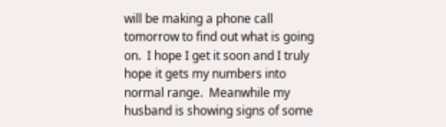will be making a phone call tomorrow to find out what is going on.  I hope I get it soon and I truly hope it gets my numbers into normal range.  Meanwhile my husband is showing signs of some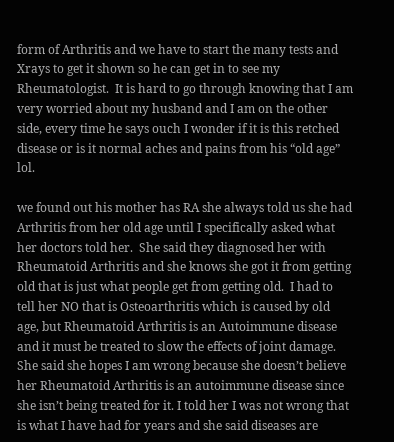form of Arthritis and we have to start the many tests and Xrays to get it shown so he can get in to see my Rheumatologist.  It is hard to go through knowing that I am very worried about my husband and I am on the other side, every time he says ouch I wonder if it is this retched disease or is it normal aches and pains from his “old age” lol.

we found out his mother has RA she always told us she had Arthritis from her old age until I specifically asked what her doctors told her.  She said they diagnosed her with Rheumatoid Arthritis and she knows she got it from getting old that is just what people get from getting old.  I had to tell her NO that is Osteoarthritis which is caused by old age, but Rheumatoid Arthritis is an Autoimmune disease and it must be treated to slow the effects of joint damage.  She said she hopes I am wrong because she doesn’t believe her Rheumatoid Arthritis is an autoimmune disease since she isn’t being treated for it. I told her I was not wrong that is what I have had for years and she said diseases are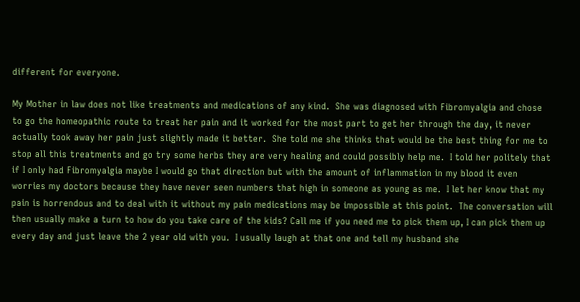different for everyone.

My Mother in law does not like treatments and medications of any kind.  She was diagnosed with Fibromyalgia and chose to go the homeopathic route to treat her pain and it worked for the most part to get her through the day, it never actually took away her pain just slightly made it better.  She told me she thinks that would be the best thing for me to stop all this treatments and go try some herbs they are very healing and could possibly help me.  I told her politely that if I only had Fibromyalgia maybe I would go that direction but with the amount of inflammation in my blood it even worries my doctors because they have never seen numbers that high in someone as young as me.  I let her know that my pain is horrendous and to deal with it without my pain medications may be impossible at this point.  The conversation will then usually make a turn to how do you take care of the kids? Call me if you need me to pick them up, I can pick them up every day and just leave the 2 year old with you.  I usually laugh at that one and tell my husband she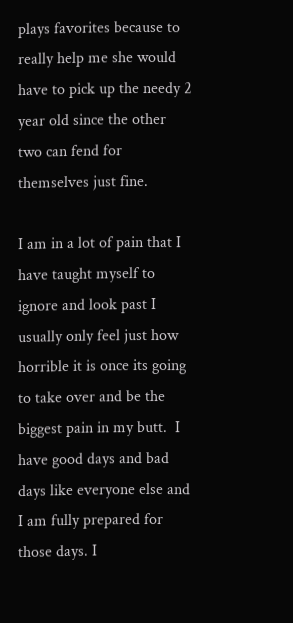plays favorites because to really help me she would have to pick up the needy 2 year old since the other two can fend for themselves just fine.

I am in a lot of pain that I have taught myself to ignore and look past I usually only feel just how horrible it is once its going to take over and be the biggest pain in my butt.  I have good days and bad days like everyone else and I am fully prepared for those days. I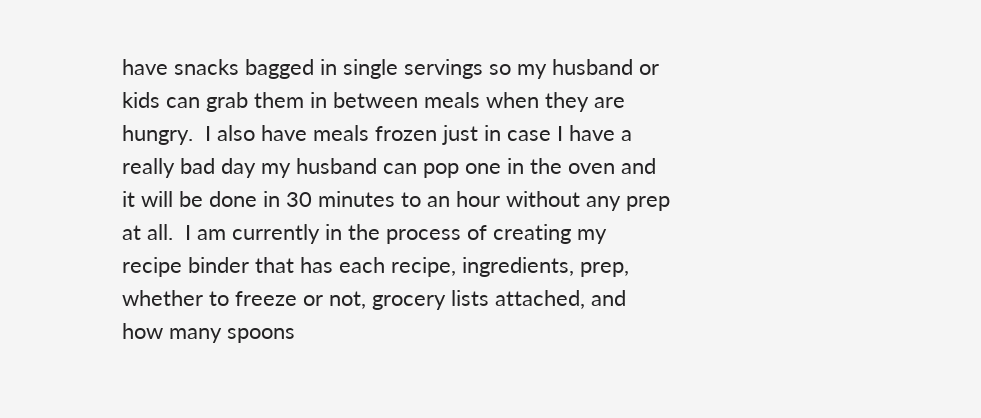have snacks bagged in single servings so my husband or kids can grab them in between meals when they are hungry.  I also have meals frozen just in case I have a really bad day my husband can pop one in the oven and it will be done in 30 minutes to an hour without any prep at all.  I am currently in the process of creating my recipe binder that has each recipe, ingredients, prep, whether to freeze or not, grocery lists attached, and how many spoons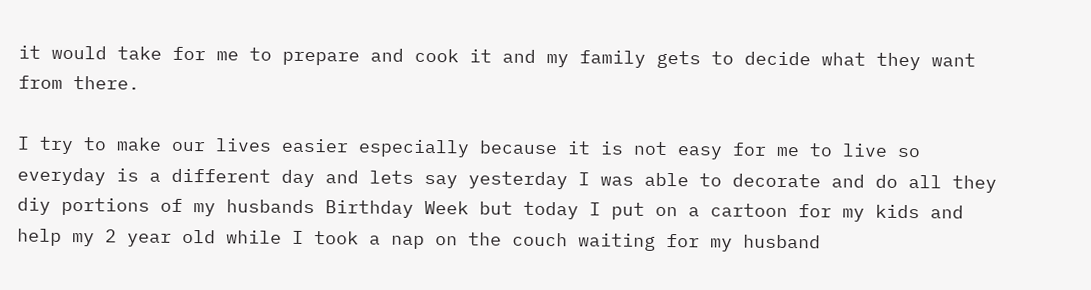it would take for me to prepare and cook it and my family gets to decide what they want from there.

I try to make our lives easier especially because it is not easy for me to live so everyday is a different day and lets say yesterday I was able to decorate and do all they diy portions of my husbands Birthday Week but today I put on a cartoon for my kids and help my 2 year old while I took a nap on the couch waiting for my husband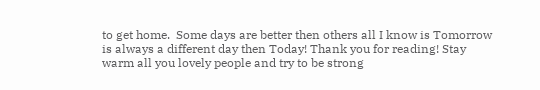to get home.  Some days are better then others all I know is Tomorrow is always a different day then Today! Thank you for reading! Stay warm all you lovely people and try to be strong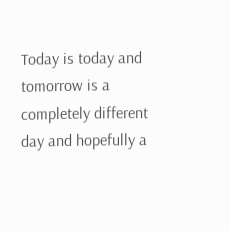Today is today and tomorrow is a completely different day and hopefully a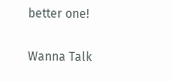better one!

Wanna Talk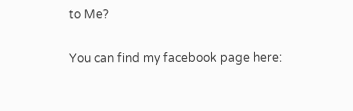to Me?

You can find my facebook page here: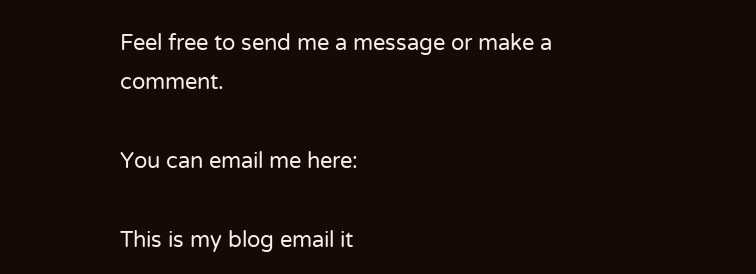Feel free to send me a message or make a comment.

You can email me here:

This is my blog email it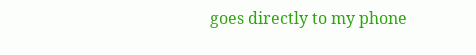goes directly to my phone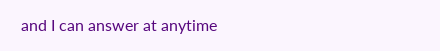and I can answer at anytime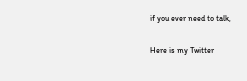if you ever need to talk,

Here is my Twitter